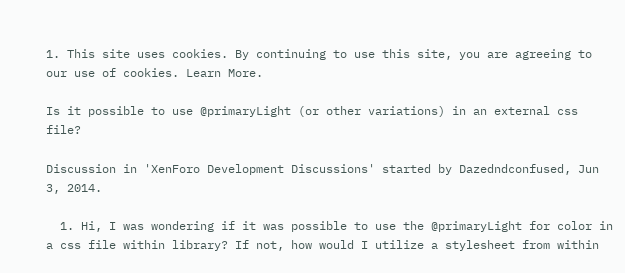1. This site uses cookies. By continuing to use this site, you are agreeing to our use of cookies. Learn More.

Is it possible to use @primaryLight (or other variations) in an external css file?

Discussion in 'XenForo Development Discussions' started by Dazedndconfused, Jun 3, 2014.

  1. Hi, I was wondering if it was possible to use the @primaryLight for color in a css file within library? If not, how would I utilize a stylesheet from within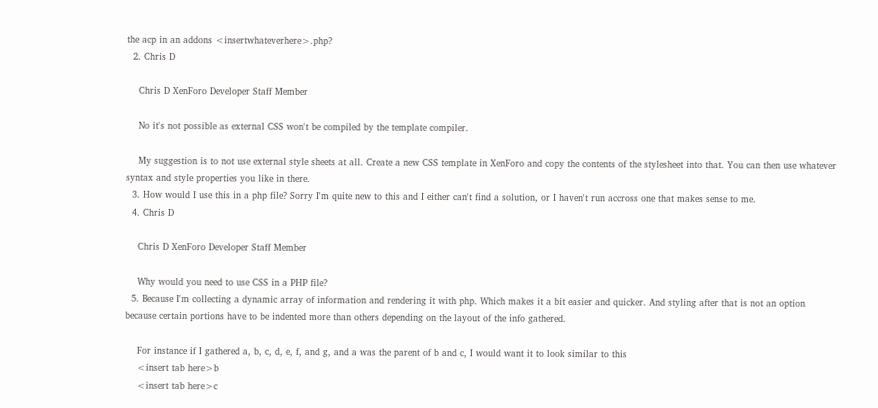the acp in an addons <insertwhateverhere>.php?
  2. Chris D

    Chris D XenForo Developer Staff Member

    No it's not possible as external CSS won't be compiled by the template compiler.

    My suggestion is to not use external style sheets at all. Create a new CSS template in XenForo and copy the contents of the stylesheet into that. You can then use whatever syntax and style properties you like in there.
  3. How would I use this in a php file? Sorry I'm quite new to this and I either can't find a solution, or I haven't run accross one that makes sense to me.
  4. Chris D

    Chris D XenForo Developer Staff Member

    Why would you need to use CSS in a PHP file?
  5. Because I'm collecting a dynamic array of information and rendering it with php. Which makes it a bit easier and quicker. And styling after that is not an option because certain portions have to be indented more than others depending on the layout of the info gathered.

    For instance if I gathered a, b, c, d, e, f, and g, and a was the parent of b and c, I would want it to look similar to this
    <insert tab here>b
    <insert tab here>c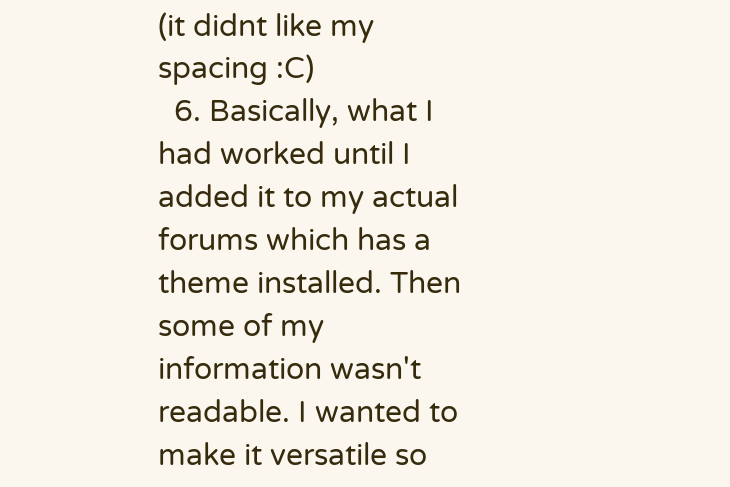(it didnt like my spacing :C)
  6. Basically, what I had worked until I added it to my actual forums which has a theme installed. Then some of my information wasn't readable. I wanted to make it versatile so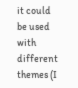it could be used with different themes (I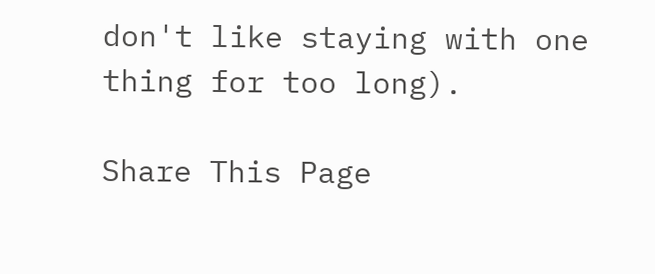don't like staying with one thing for too long).

Share This Page